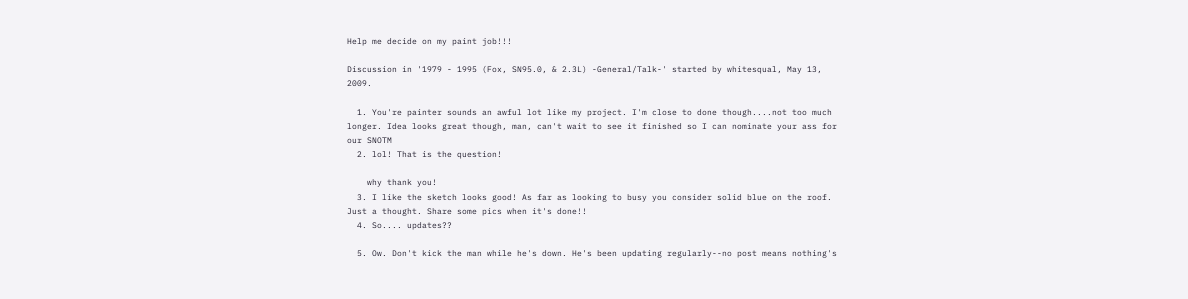Help me decide on my paint job!!!

Discussion in '1979 - 1995 (Fox, SN95.0, & 2.3L) -General/Talk-' started by whitesqual, May 13, 2009.

  1. You're painter sounds an awful lot like my project. I'm close to done though....not too much longer. Idea looks great though, man, can't wait to see it finished so I can nominate your ass for our SNOTM
  2. lol! That is the question!

    why thank you!
  3. I like the sketch looks good! As far as looking to busy you consider solid blue on the roof. Just a thought. Share some pics when it's done!!
  4. So.... updates??

  5. Ow. Don't kick the man while he's down. He's been updating regularly--no post means nothing's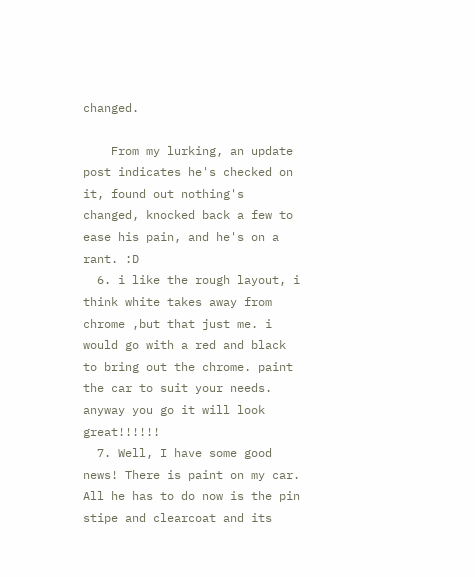changed.

    From my lurking, an update post indicates he's checked on it, found out nothing's changed, knocked back a few to ease his pain, and he's on a rant. :D
  6. i like the rough layout, i think white takes away from chrome ,but that just me. i would go with a red and black to bring out the chrome. paint the car to suit your needs. anyway you go it will look great!!!!!!
  7. Well, I have some good news! There is paint on my car. All he has to do now is the pin stipe and clearcoat and its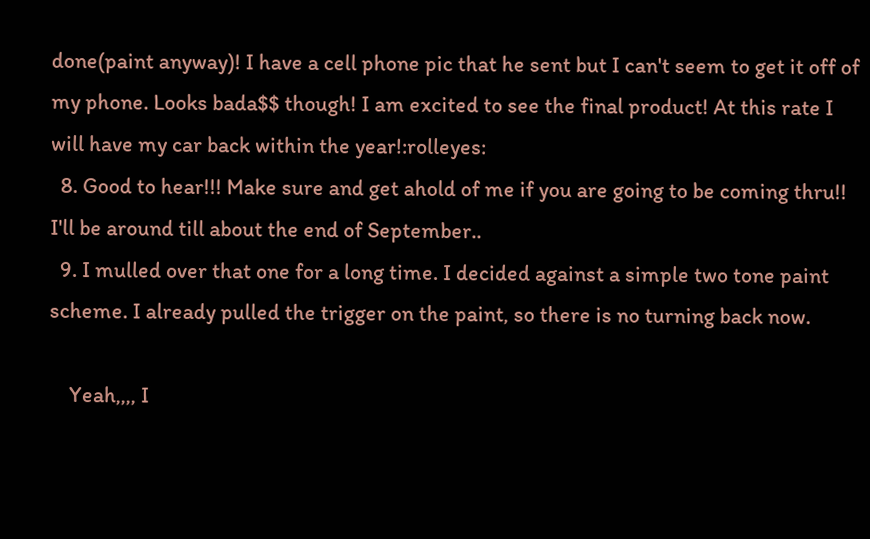done(paint anyway)! I have a cell phone pic that he sent but I can't seem to get it off of my phone. Looks bada$$ though! I am excited to see the final product! At this rate I will have my car back within the year!:rolleyes:
  8. Good to hear!!! Make sure and get ahold of me if you are going to be coming thru!! I'll be around till about the end of September..
  9. I mulled over that one for a long time. I decided against a simple two tone paint scheme. I already pulled the trigger on the paint, so there is no turning back now.

    Yeah,,,, I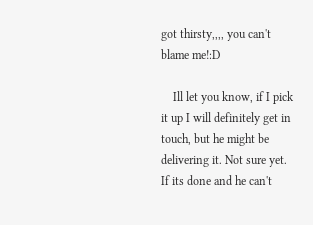got thirsty,,,, you can't blame me!:D

    Ill let you know, if I pick it up I will definitely get in touch, but he might be delivering it. Not sure yet. If its done and he can't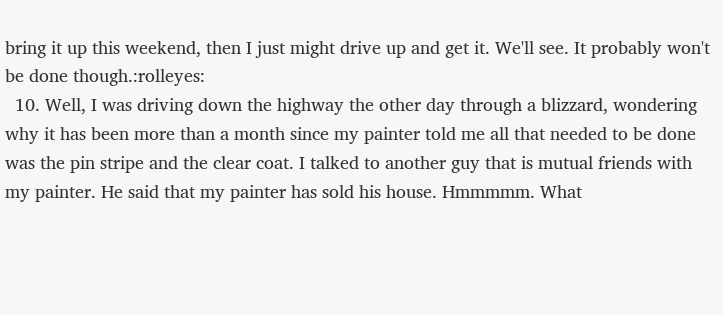bring it up this weekend, then I just might drive up and get it. We'll see. It probably won't be done though.:rolleyes:
  10. Well, I was driving down the highway the other day through a blizzard, wondering why it has been more than a month since my painter told me all that needed to be done was the pin stripe and the clear coat. I talked to another guy that is mutual friends with my painter. He said that my painter has sold his house. Hmmmmm. What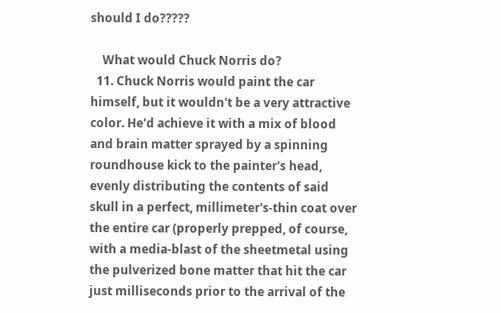should I do?????

    What would Chuck Norris do?
  11. Chuck Norris would paint the car himself, but it wouldn't be a very attractive color. He'd achieve it with a mix of blood and brain matter sprayed by a spinning roundhouse kick to the painter's head, evenly distributing the contents of said skull in a perfect, millimeter's-thin coat over the entire car (properly prepped, of course, with a media-blast of the sheetmetal using the pulverized bone matter that hit the car just milliseconds prior to the arrival of the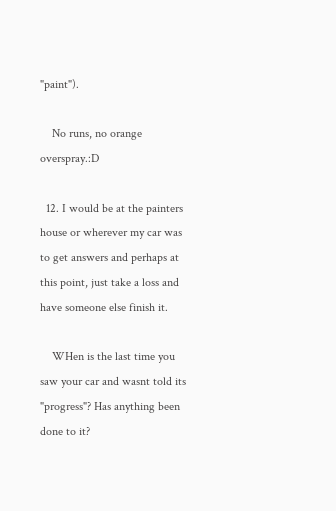"paint").

    No runs, no orange overspray.:D

  12. I would be at the painters house or wherever my car was to get answers and perhaps at this point, just take a loss and have someone else finish it.

    WHen is the last time you saw your car and wasnt told its "progress"? Has anything been done to it?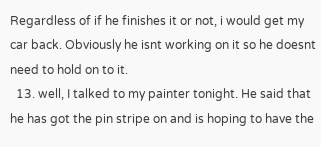Regardless of if he finishes it or not, i would get my car back. Obviously he isnt working on it so he doesnt need to hold on to it.
  13. well, I talked to my painter tonight. He said that he has got the pin stripe on and is hoping to have the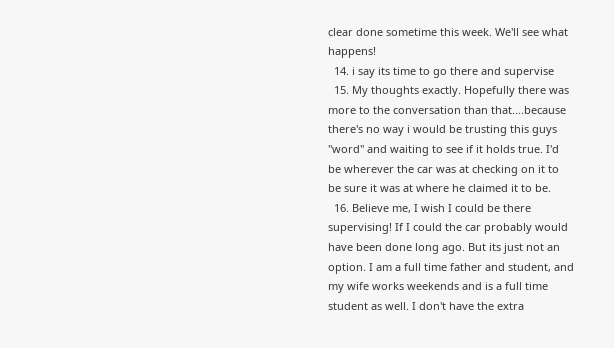clear done sometime this week. We'll see what happens!
  14. i say its time to go there and supervise
  15. My thoughts exactly. Hopefully there was more to the conversation than that....because there's no way i would be trusting this guys "word" and waiting to see if it holds true. I'd be wherever the car was at checking on it to be sure it was at where he claimed it to be.
  16. Believe me, I wish I could be there supervising! If I could the car probably would have been done long ago. But its just not an option. I am a full time father and student, and my wife works weekends and is a full time student as well. I don't have the extra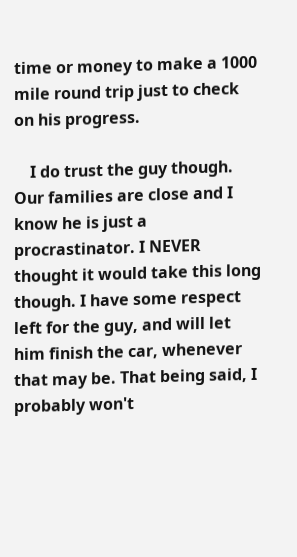time or money to make a 1000 mile round trip just to check on his progress.

    I do trust the guy though. Our families are close and I know he is just a procrastinator. I NEVER thought it would take this long though. I have some respect left for the guy, and will let him finish the car, whenever that may be. That being said, I probably won't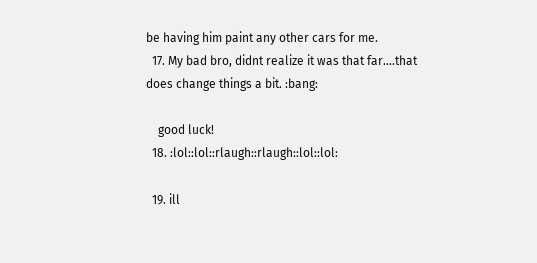be having him paint any other cars for me.
  17. My bad bro, didnt realize it was that far....that does change things a bit. :bang:

    good luck!
  18. :lol::lol::rlaugh::rlaugh::lol::lol:

  19. ill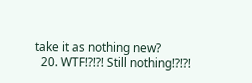take it as nothing new?
  20. WTF!?!?! Still nothing!?!?!